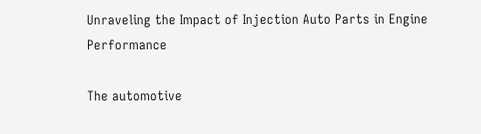Unraveling the Impact of Injection Auto Parts in Engine Performance

The automotive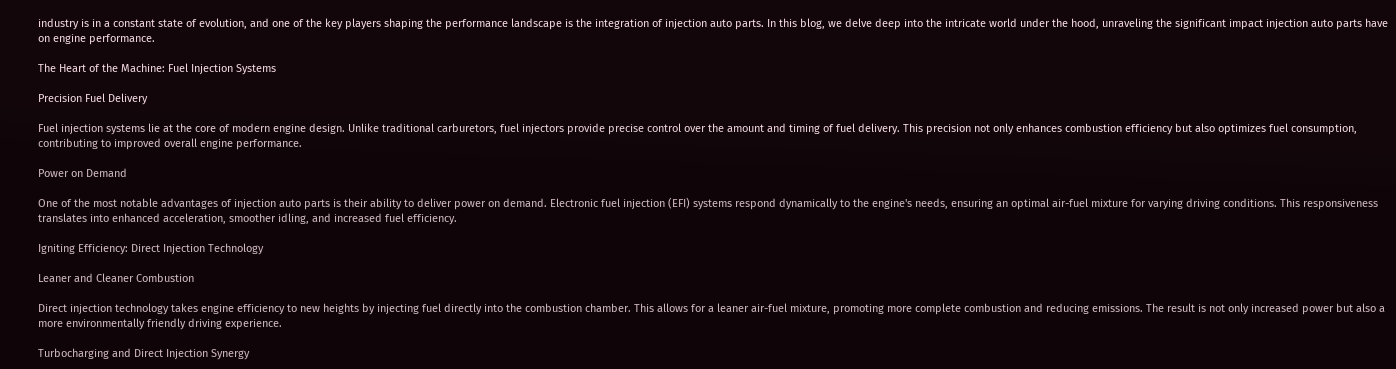industry is in a constant state of evolution, and one of the key players shaping the performance landscape is the integration of injection auto parts. In this blog, we delve deep into the intricate world under the hood, unraveling the significant impact injection auto parts have on engine performance.

The Heart of the Machine: Fuel Injection Systems

Precision Fuel Delivery

Fuel injection systems lie at the core of modern engine design. Unlike traditional carburetors, fuel injectors provide precise control over the amount and timing of fuel delivery. This precision not only enhances combustion efficiency but also optimizes fuel consumption, contributing to improved overall engine performance.

Power on Demand

One of the most notable advantages of injection auto parts is their ability to deliver power on demand. Electronic fuel injection (EFI) systems respond dynamically to the engine's needs, ensuring an optimal air-fuel mixture for varying driving conditions. This responsiveness translates into enhanced acceleration, smoother idling, and increased fuel efficiency.

Igniting Efficiency: Direct Injection Technology

Leaner and Cleaner Combustion

Direct injection technology takes engine efficiency to new heights by injecting fuel directly into the combustion chamber. This allows for a leaner air-fuel mixture, promoting more complete combustion and reducing emissions. The result is not only increased power but also a more environmentally friendly driving experience.

Turbocharging and Direct Injection Synergy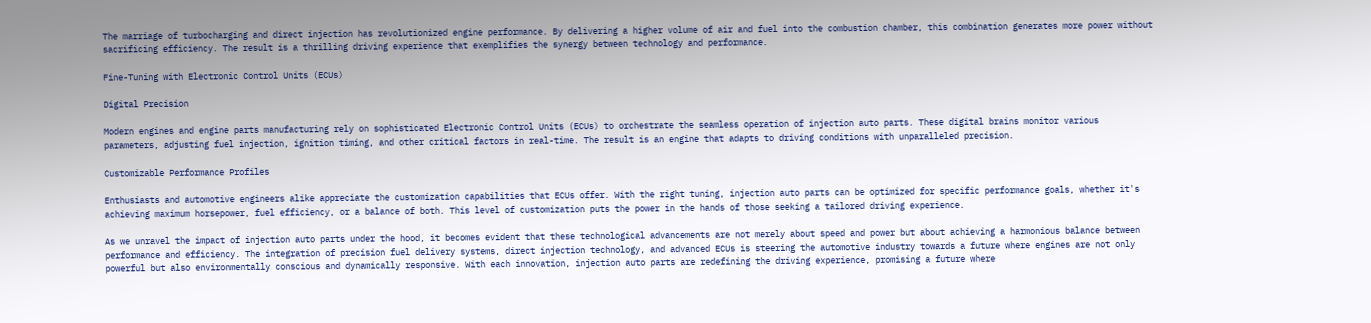The marriage of turbocharging and direct injection has revolutionized engine performance. By delivering a higher volume of air and fuel into the combustion chamber, this combination generates more power without sacrificing efficiency. The result is a thrilling driving experience that exemplifies the synergy between technology and performance.

Fine-Tuning with Electronic Control Units (ECUs)

Digital Precision

Modern engines and engine parts manufacturing rely on sophisticated Electronic Control Units (ECUs) to orchestrate the seamless operation of injection auto parts. These digital brains monitor various parameters, adjusting fuel injection, ignition timing, and other critical factors in real-time. The result is an engine that adapts to driving conditions with unparalleled precision.

Customizable Performance Profiles

Enthusiasts and automotive engineers alike appreciate the customization capabilities that ECUs offer. With the right tuning, injection auto parts can be optimized for specific performance goals, whether it's achieving maximum horsepower, fuel efficiency, or a balance of both. This level of customization puts the power in the hands of those seeking a tailored driving experience.

As we unravel the impact of injection auto parts under the hood, it becomes evident that these technological advancements are not merely about speed and power but about achieving a harmonious balance between performance and efficiency. The integration of precision fuel delivery systems, direct injection technology, and advanced ECUs is steering the automotive industry towards a future where engines are not only powerful but also environmentally conscious and dynamically responsive. With each innovation, injection auto parts are redefining the driving experience, promising a future where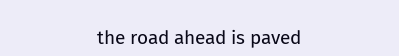the road ahead is paved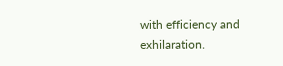with efficiency and exhilaration.